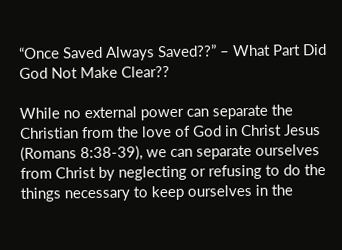“Once Saved Always Saved??” – What Part Did God Not Make Clear??

While no external power can separate the Christian from the love of God in Christ Jesus (Romans 8:38-39), we can separate ourselves from Christ by neglecting or refusing to do the things necessary to keep ourselves in the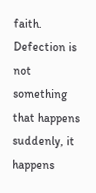faith. Defection is not something that happens suddenly, it happens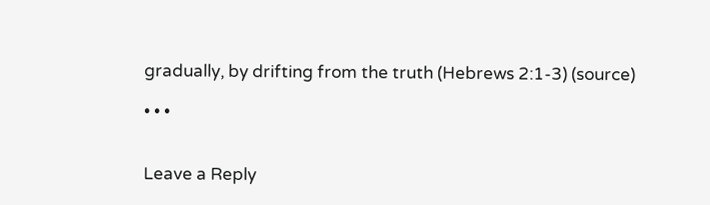gradually, by drifting from the truth (Hebrews 2:1-3) (source)

• • •


Leave a Reply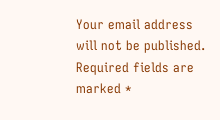Your email address will not be published. Required fields are marked *